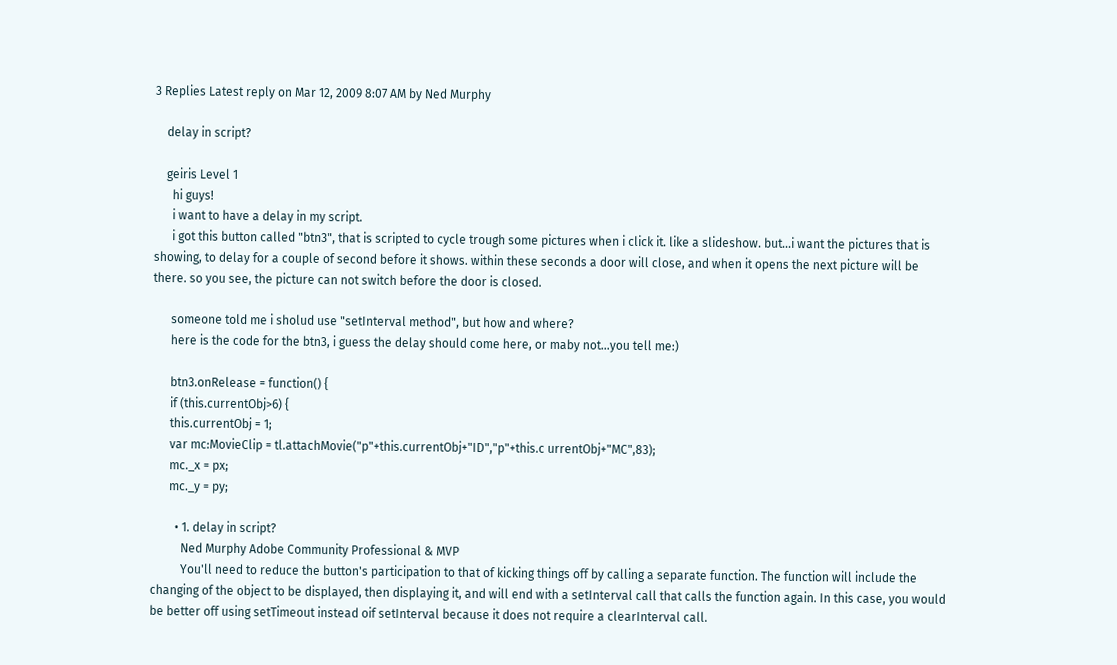3 Replies Latest reply on Mar 12, 2009 8:07 AM by Ned Murphy

    delay in script?

    geiris Level 1
      hi guys!
      i want to have a delay in my script.
      i got this button called "btn3", that is scripted to cycle trough some pictures when i click it. like a slideshow. but...i want the pictures that is showing, to delay for a couple of second before it shows. within these seconds a door will close, and when it opens the next picture will be there. so you see, the picture can not switch before the door is closed.

      someone told me i sholud use "setInterval method", but how and where?
      here is the code for the btn3, i guess the delay should come here, or maby not...you tell me:)

      btn3.onRelease = function() {
      if (this.currentObj>6) {
      this.currentObj = 1;
      var mc:MovieClip = tl.attachMovie("p"+this.currentObj+"ID","p"+this.c urrentObj+"MC",83);
      mc._x = px;
      mc._y = py;

        • 1. delay in script?
          Ned Murphy Adobe Community Professional & MVP
          You'll need to reduce the button's participation to that of kicking things off by calling a separate function. The function will include the changing of the object to be displayed, then displaying it, and will end with a setInterval call that calls the function again. In this case, you would be better off using setTimeout instead oif setInterval because it does not require a clearInterval call.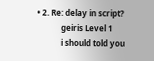• 2. Re: delay in script?
            geiris Level 1
            i should told you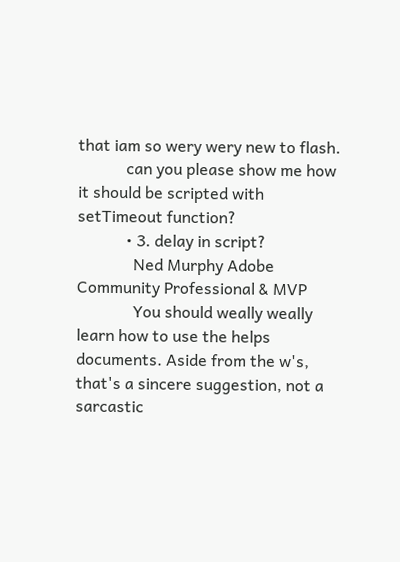that iam so wery wery new to flash.
            can you please show me how it should be scripted with setTimeout function?
            • 3. delay in script?
              Ned Murphy Adobe Community Professional & MVP
              You should weally weally learn how to use the helps documents. Aside from the w's, that's a sincere suggestion, not a sarcastic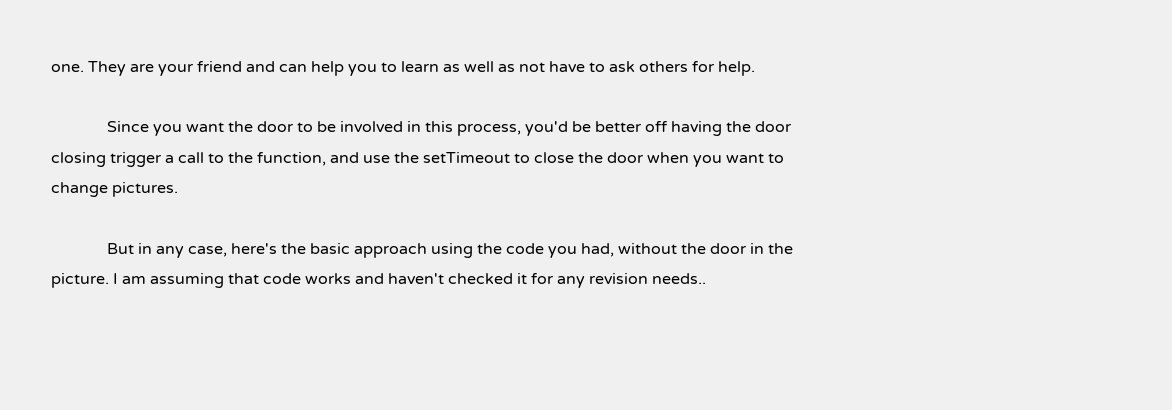one. They are your friend and can help you to learn as well as not have to ask others for help.

              Since you want the door to be involved in this process, you'd be better off having the door closing trigger a call to the function, and use the setTimeout to close the door when you want to change pictures.

              But in any case, here's the basic approach using the code you had, without the door in the picture. I am assuming that code works and haven't checked it for any revision needs..